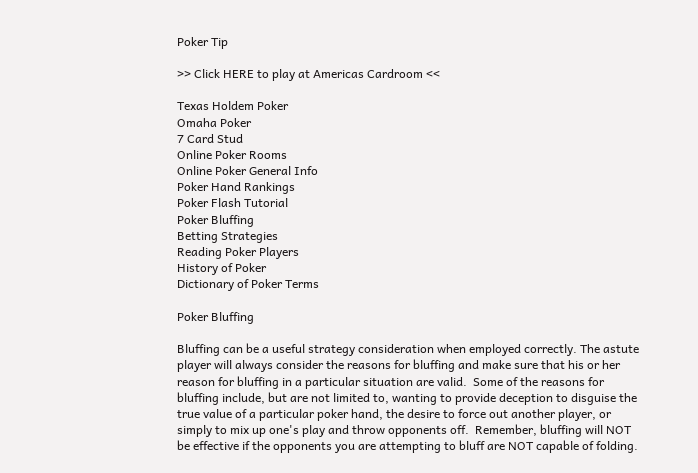Poker Tip

>> Click HERE to play at Americas Cardroom <<

Texas Holdem Poker
Omaha Poker
7 Card Stud
Online Poker Rooms
Online Poker General Info
Poker Hand Rankings
Poker Flash Tutorial
Poker Bluffing
Betting Strategies
Reading Poker Players
History of Poker
Dictionary of Poker Terms

Poker Bluffing

Bluffing can be a useful strategy consideration when employed correctly. The astute player will always consider the reasons for bluffing and make sure that his or her reason for bluffing in a particular situation are valid.  Some of the reasons for bluffing include, but are not limited to, wanting to provide deception to disguise the true value of a particular poker hand, the desire to force out another player, or simply to mix up one's play and throw opponents off.  Remember, bluffing will NOT be effective if the opponents you are attempting to bluff are NOT capable of folding.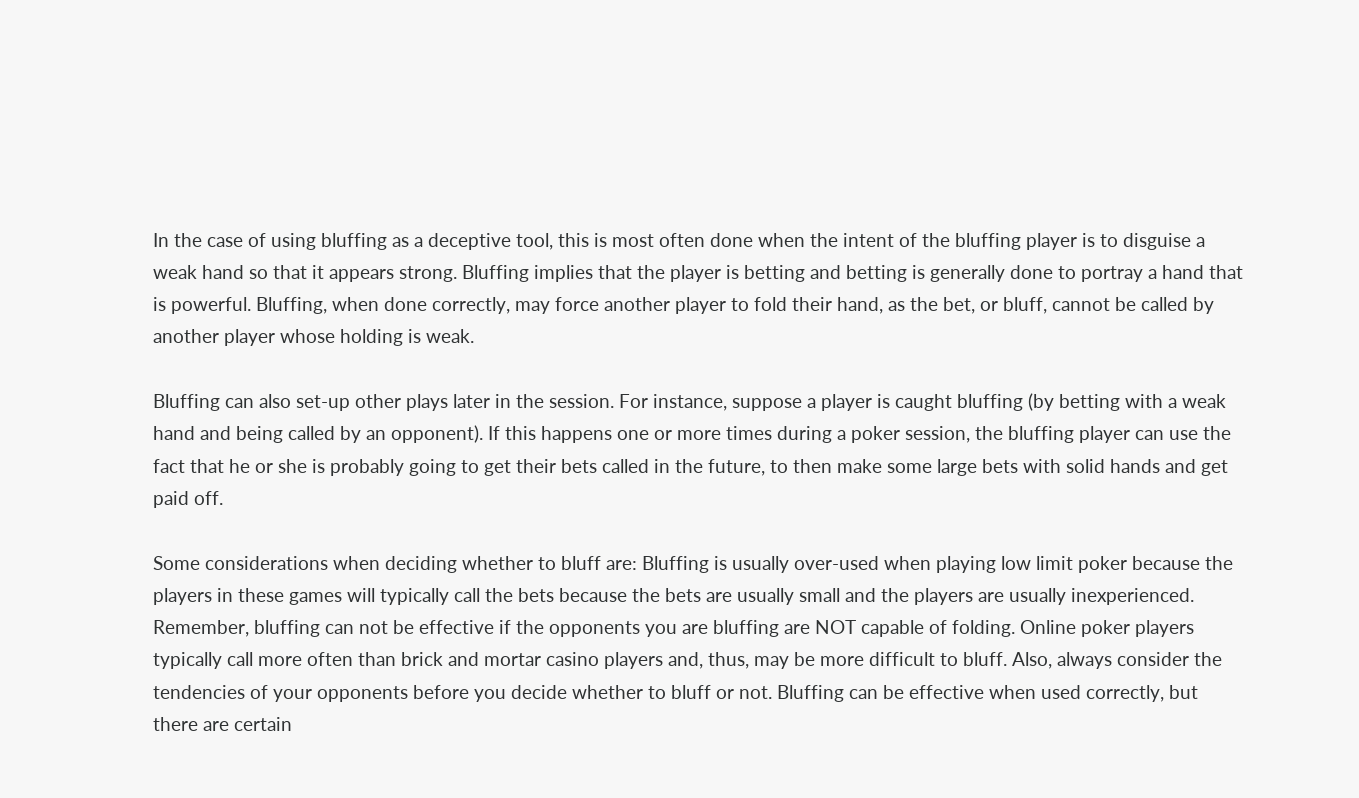In the case of using bluffing as a deceptive tool, this is most often done when the intent of the bluffing player is to disguise a weak hand so that it appears strong. Bluffing implies that the player is betting and betting is generally done to portray a hand that is powerful. Bluffing, when done correctly, may force another player to fold their hand, as the bet, or bluff, cannot be called by another player whose holding is weak.

Bluffing can also set-up other plays later in the session. For instance, suppose a player is caught bluffing (by betting with a weak hand and being called by an opponent). If this happens one or more times during a poker session, the bluffing player can use the fact that he or she is probably going to get their bets called in the future, to then make some large bets with solid hands and get paid off.

Some considerations when deciding whether to bluff are: Bluffing is usually over-used when playing low limit poker because the players in these games will typically call the bets because the bets are usually small and the players are usually inexperienced. Remember, bluffing can not be effective if the opponents you are bluffing are NOT capable of folding. Online poker players typically call more often than brick and mortar casino players and, thus, may be more difficult to bluff. Also, always consider the tendencies of your opponents before you decide whether to bluff or not. Bluffing can be effective when used correctly, but there are certain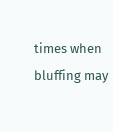times when bluffing may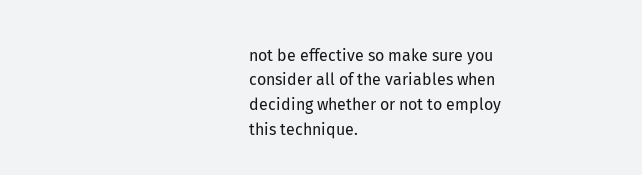not be effective so make sure you consider all of the variables when deciding whether or not to employ this technique.